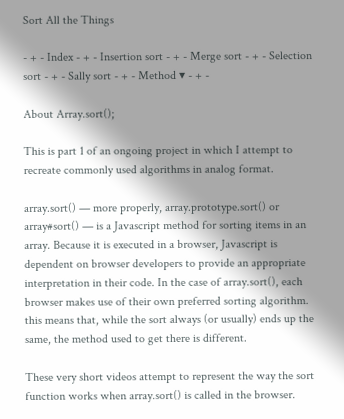Sort All the Things

- + - Index - + - Insertion sort - + - Merge sort - + - Selection sort - + - Sally sort - + - Method ▾ - + -

About Array.sort();

This is part 1 of an ongoing project in which I attempt to recreate commonly used algorithms in analog format.

array.sort() — more properly, array.prototype.sort() or array#sort() — is a Javascript method for sorting items in an array. Because it is executed in a browser, Javascript is dependent on browser developers to provide an appropriate interpretation in their code. In the case of array.sort(), each browser makes use of their own preferred sorting algorithm. this means that, while the sort always (or usually) ends up the same, the method used to get there is different.

These very short videos attempt to represent the way the sort function works when array.sort() is called in the browser.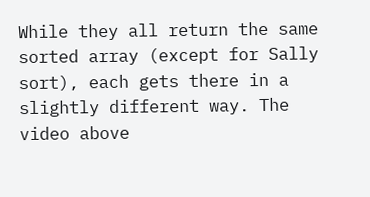While they all return the same sorted array (except for Sally sort), each gets there in a slightly different way. The video above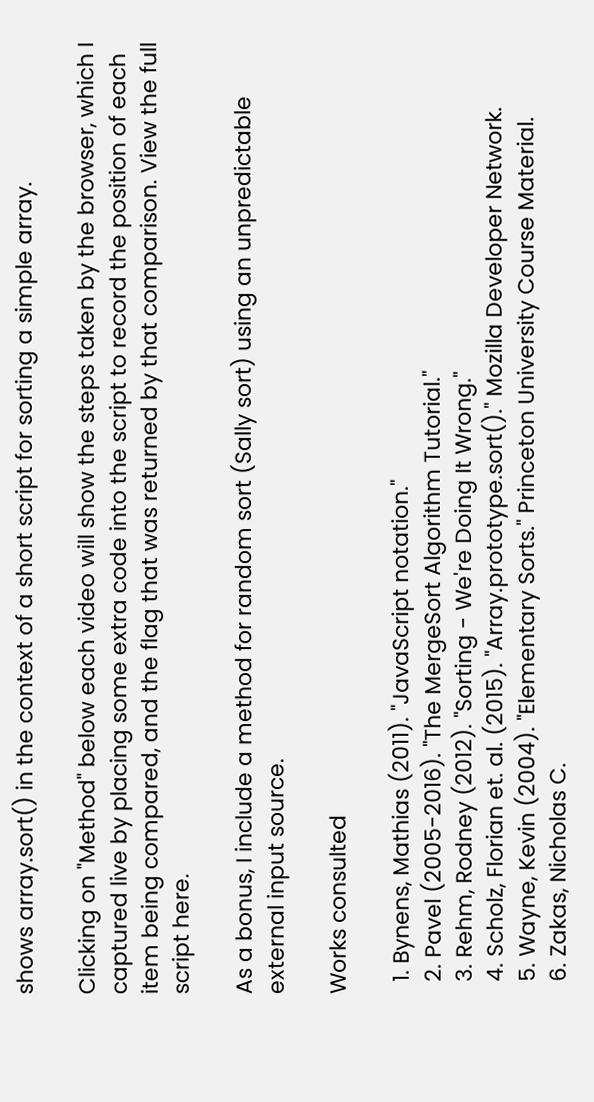shows array.sort() in the context of a short script for sorting a simple array.

Clicking on "Method" below each video will show the steps taken by the browser, which I captured live by placing some extra code into the script to record the position of each item being compared, and the flag that was returned by that comparison. View the full script here.

As a bonus, I include a method for random sort (Sally sort) using an unpredictable external input source.

Works consulted

  1. Bynens, Mathias (2011). "JavaScript notation."
  2. Pavel (2005-2016). "The MergeSort Algorithm Tutorial."
  3. Rehm, Rodney (2012). "Sorting - We're Doing It Wrong."
  4. Scholz, Florian et. al. (2015). "Array.prototype.sort()." Mozilla Developer Network.
  5. Wayne, Kevin (2004). "Elementary Sorts." Princeton University Course Material.
  6. Zakas, Nicholas C.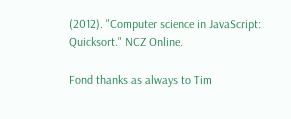(2012). "Computer science in JavaScript: Quicksort." NCZ Online.

Fond thanks as always to Tim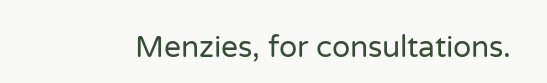Menzies, for consultations.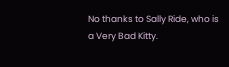No thanks to Sally Ride, who is a Very Bad Kitty.